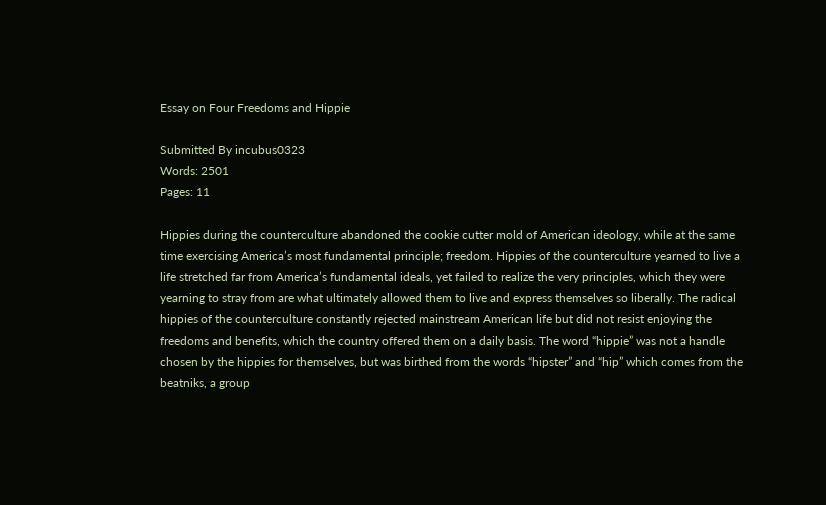Essay on Four Freedoms and Hippie

Submitted By incubus0323
Words: 2501
Pages: 11

Hippies during the counterculture abandoned the cookie cutter mold of American ideology, while at the same time exercising America’s most fundamental principle; freedom. Hippies of the counterculture yearned to live a life stretched far from America’s fundamental ideals, yet failed to realize the very principles, which they were yearning to stray from are what ultimately allowed them to live and express themselves so liberally. The radical hippies of the counterculture constantly rejected mainstream American life but did not resist enjoying the freedoms and benefits, which the country offered them on a daily basis. The word “hippie” was not a handle chosen by the hippies for themselves, but was birthed from the words “hipster” and “hip” which comes from the beatniks, a group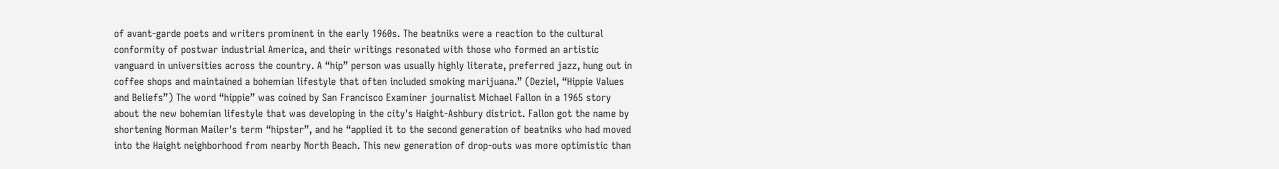of avant-garde poets and writers prominent in the early 1960s. The beatniks were a reaction to the cultural conformity of postwar industrial America, and their writings resonated with those who formed an artistic vanguard in universities across the country. A “hip” person was usually highly literate, preferred jazz, hung out in coffee shops and maintained a bohemian lifestyle that often included smoking marijuana.” (Deziel, “Hippie Values and Beliefs”) The word “hippie” was coined by San Francisco Examiner journalist Michael Fallon in a 1965 story about the new bohemian lifestyle that was developing in the city's Haight-Ashbury district. Fallon got the name by shortening Norman Mailer's term “hipster”, and he “applied it to the second generation of beatniks who had moved into the Haight neighborhood from nearby North Beach. This new generation of drop-outs was more optimistic than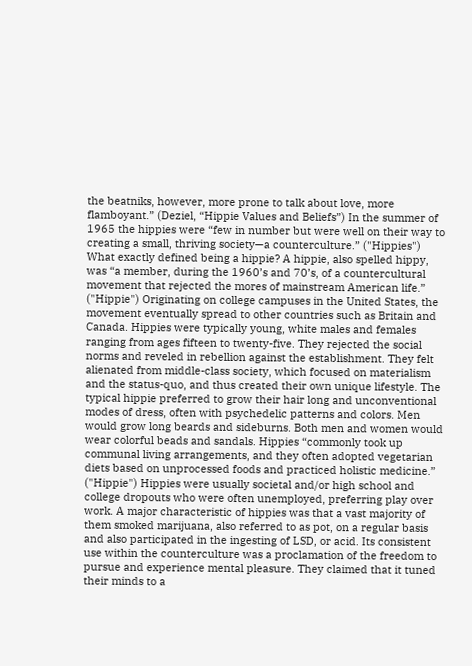the beatniks, however, more prone to talk about love, more flamboyant.” (Deziel, “Hippie Values and Beliefs”) In the summer of 1965 the hippies were “few in number but were well on their way to creating a small, thriving society—a counterculture.” ("Hippies") What exactly defined being a hippie? A hippie, also spelled hippy, was “a member, during the 1960’s and 70’s, of a countercultural movement that rejected the mores of mainstream American life.” ("Hippie") Originating on college campuses in the United States, the movement eventually spread to other countries such as Britain and Canada. Hippies were typically young, white males and females ranging from ages fifteen to twenty-five. They rejected the social norms and reveled in rebellion against the establishment. They felt alienated from middle-class society, which focused on materialism and the status-quo, and thus created their own unique lifestyle. The typical hippie preferred to grow their hair long and unconventional modes of dress, often with psychedelic patterns and colors. Men would grow long beards and sideburns. Both men and women would wear colorful beads and sandals. Hippies “commonly took up communal living arrangements, and they often adopted vegetarian diets based on unprocessed foods and practiced holistic medicine.” ("Hippie") Hippies were usually societal and/or high school and college dropouts who were often unemployed, preferring play over work. A major characteristic of hippies was that a vast majority of them smoked marijuana, also referred to as pot, on a regular basis and also participated in the ingesting of LSD, or acid. Its consistent use within the counterculture was a proclamation of the freedom to pursue and experience mental pleasure. They claimed that it tuned their minds to a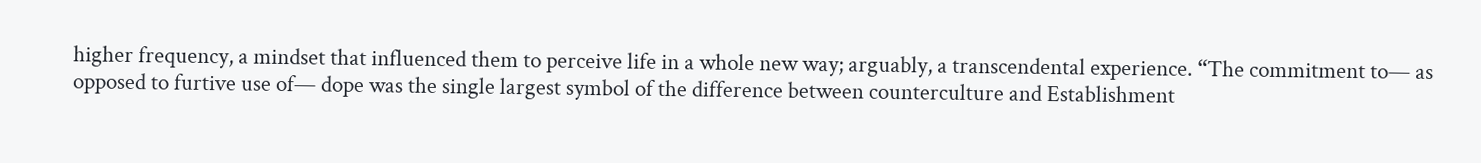higher frequency, a mindset that influenced them to perceive life in a whole new way; arguably, a transcendental experience. “The commitment to— as opposed to furtive use of— dope was the single largest symbol of the difference between counterculture and Establishment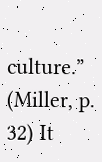culture.” (Miller, p. 32) It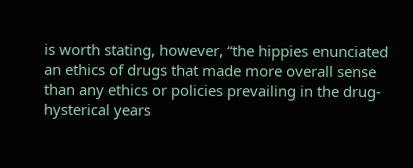is worth stating, however, “the hippies enunciated an ethics of drugs that made more overall sense than any ethics or policies prevailing in the drug-hysterical years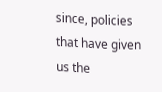since, policies that have given us the